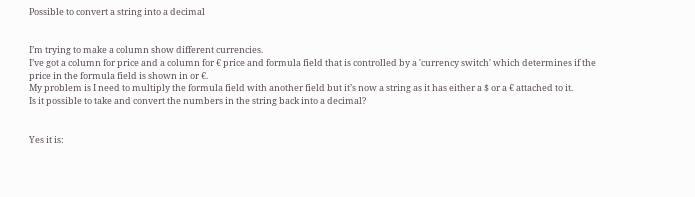Possible to convert a string into a decimal


I’m trying to make a column show different currencies.
I’ve got a column for price and a column for € price and formula field that is controlled by a 'currency switch' which determines if the price in the formula field is shown in or €.
My problem is I need to multiply the formula field with another field but it’s now a string as it has either a $ or a € attached to it.
Is it possible to take and convert the numbers in the string back into a decimal?


Yes it is: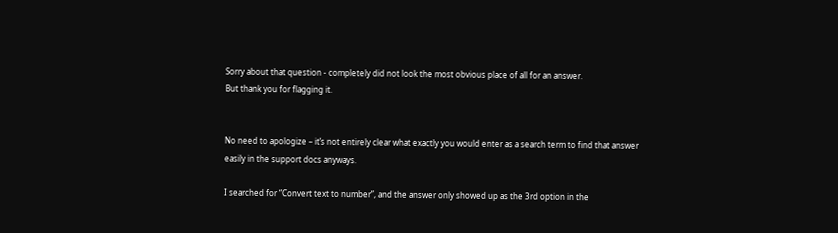Sorry about that question - completely did not look the most obvious place of all for an answer.
But thank you for flagging it.


No need to apologize – it’s not entirely clear what exactly you would enter as a search term to find that answer easily in the support docs anyways.

I searched for “Convert text to number”, and the answer only showed up as the 3rd option in the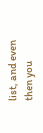list, and even then you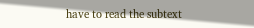have to read the subtext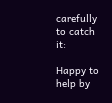carefully to catch it:

Happy to help by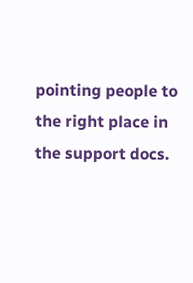pointing people to the right place in the support docs.